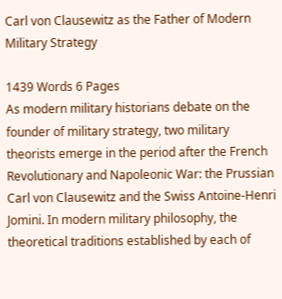Carl von Clausewitz as the Father of Modern Military Strategy

1439 Words 6 Pages
As modern military historians debate on the founder of military strategy, two military theorists emerge in the period after the French Revolutionary and Napoleonic War: the Prussian Carl von Clausewitz and the Swiss Antoine-Henri Jomini. In modern military philosophy, the theoretical traditions established by each of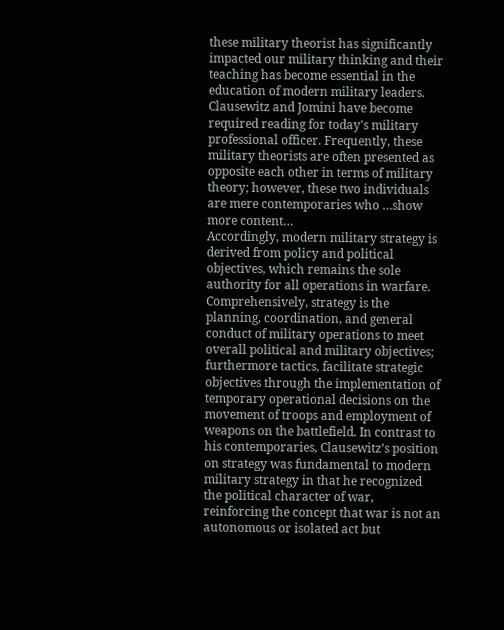these military theorist has significantly impacted our military thinking and their teaching has become essential in the education of modern military leaders. Clausewitz and Jomini have become required reading for today's military professional officer. Frequently, these military theorists are often presented as opposite each other in terms of military theory; however, these two individuals are mere contemporaries who …show more content…
Accordingly, modern military strategy is derived from policy and political objectives, which remains the sole authority for all operations in warfare. Comprehensively, strategy is the planning, coordination, and general conduct of military operations to meet overall political and military objectives; furthermore tactics, facilitate strategic objectives through the implementation of temporary operational decisions on the movement of troops and employment of weapons on the battlefield. In contrast to his contemporaries, Clausewitz’s position on strategy was fundamental to modern military strategy in that he recognized the political character of war, reinforcing the concept that war is not an autonomous or isolated act but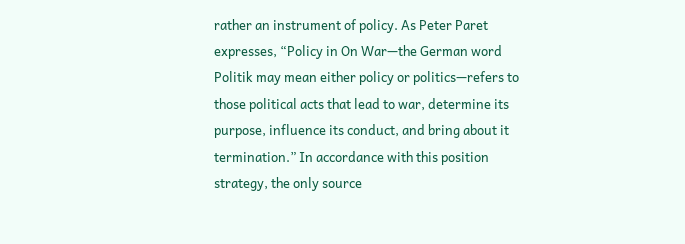rather an instrument of policy. As Peter Paret expresses, “Policy in On War—the German word Politik may mean either policy or politics—refers to those political acts that lead to war, determine its purpose, influence its conduct, and bring about it termination.” In accordance with this position strategy, the only source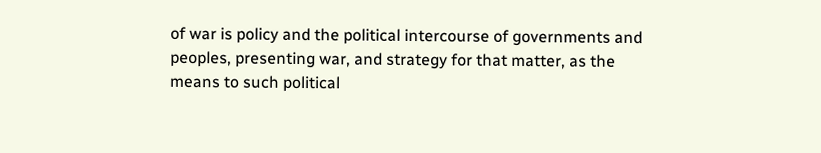of war is policy and the political intercourse of governments and peoples, presenting war, and strategy for that matter, as the means to such political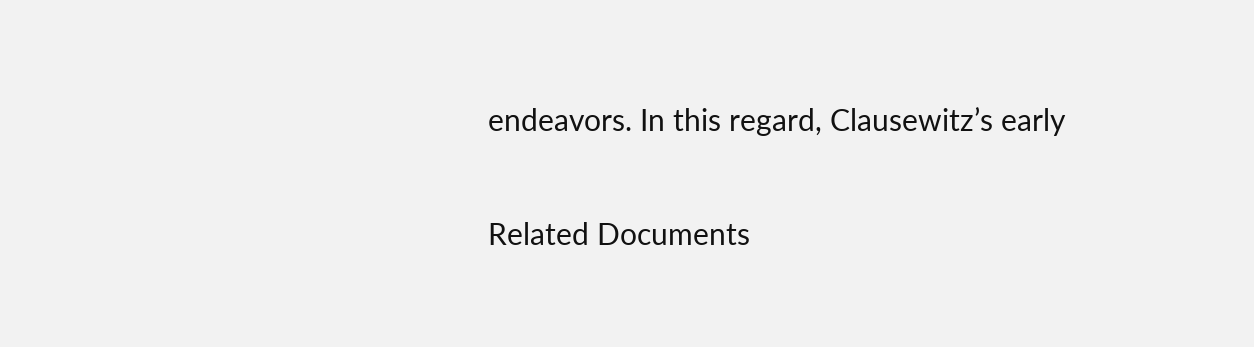endeavors. In this regard, Clausewitz’s early

Related Documents